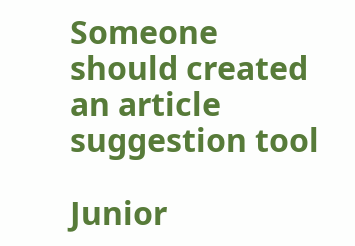Someone should created an article suggestion tool

Junior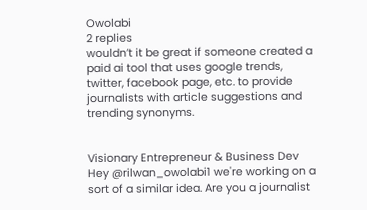Owolabi
2 replies
wouldn’t it be great if someone created a paid ai tool that uses google trends, twitter, facebook page, etc. to provide journalists with article suggestions and trending synonyms.


Visionary Entrepreneur & Business Dev
Hey @rilwan_owolabi1 we're working on a sort of a similar idea. Are you a journalist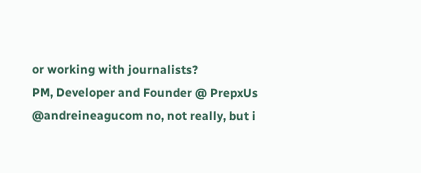or working with journalists?
PM, Developer and Founder @ PrepxUs
@andreineagucom no, not really, but i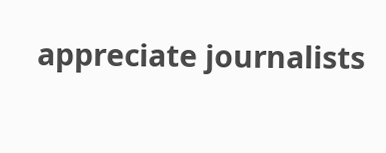appreciate journalists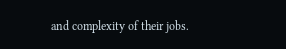and complexity of their jobs.